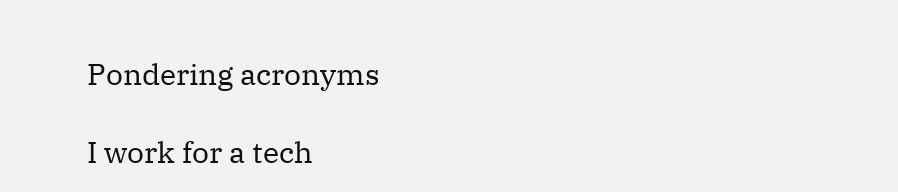Pondering acronyms

I work for a tech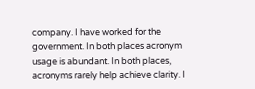company. I have worked for the government. In both places acronym usage is abundant. In both places, acronyms rarely help achieve clarity. I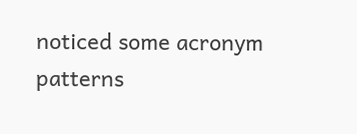noticed some acronym patterns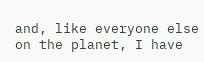and, like everyone else on the planet, I have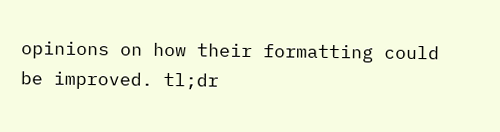opinions on how their formatting could be improved. tl;dr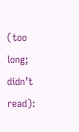(too long; didn’t read):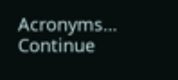Acronyms… Continue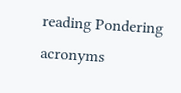reading Pondering acronyms